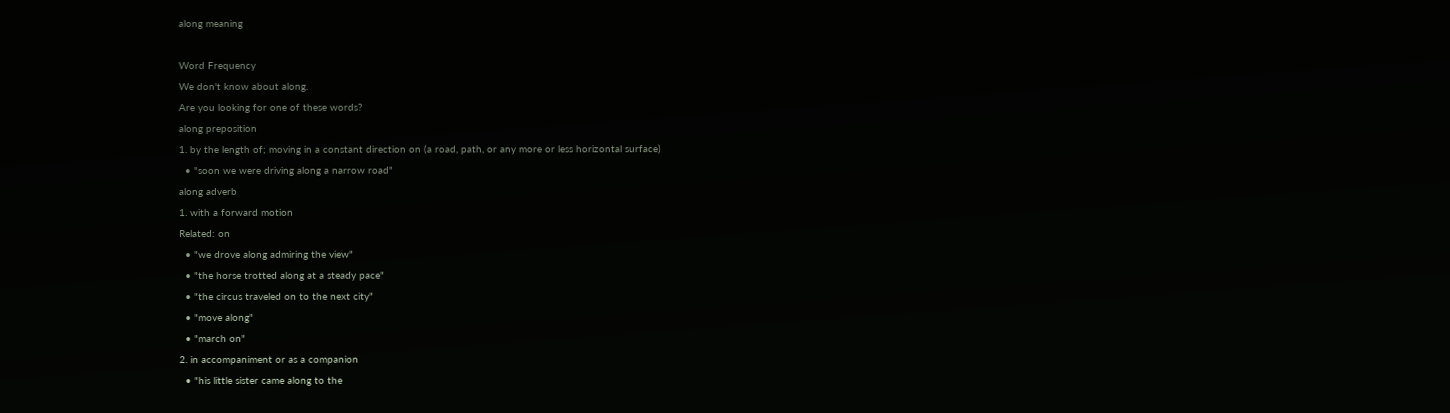along meaning

Word Frequency
We don't know about along.
Are you looking for one of these words?
along preposition
1. by the length of; moving in a constant direction on (a road, path, or any more or less horizontal surface)
  • "soon we were driving along a narrow road"
along adverb
1. with a forward motion
Related: on
  • "we drove along admiring the view"
  • "the horse trotted along at a steady pace"
  • "the circus traveled on to the next city"
  • "move along"
  • "march on"
2. in accompaniment or as a companion
  • "his little sister came along to the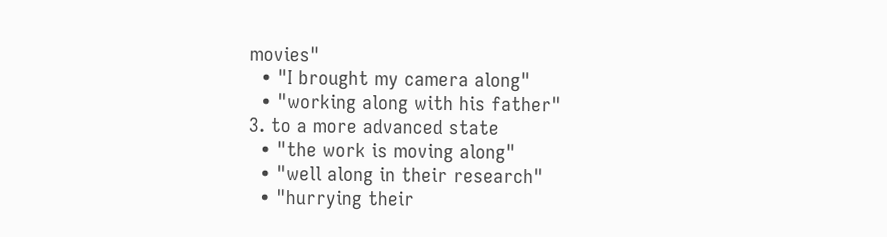movies"
  • "I brought my camera along"
  • "working along with his father"
3. to a more advanced state
  • "the work is moving along"
  • "well along in their research"
  • "hurrying their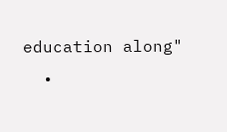education along"
  •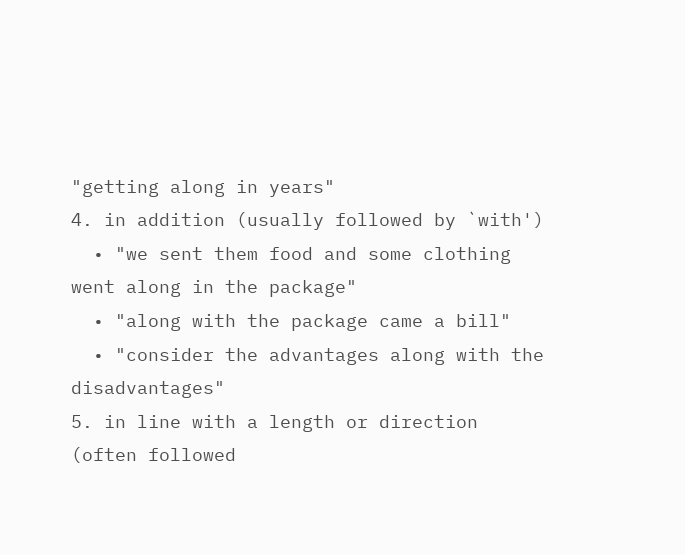"getting along in years"
4. in addition (usually followed by `with')
  • "we sent them food and some clothing went along in the package"
  • "along with the package came a bill"
  • "consider the advantages along with the disadvantages"
5. in line with a length or direction (often followed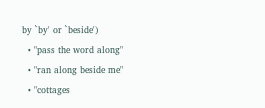by `by' or `beside')
  • "pass the word along"
  • "ran along beside me"
  • "cottages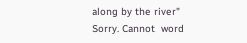along by the river"
Sorry. Cannot  word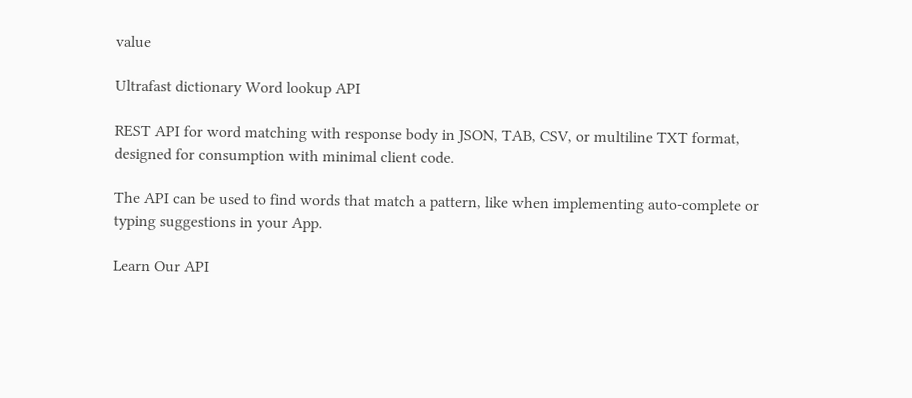value

Ultrafast dictionary Word lookup API

REST API for word matching with response body in JSON, TAB, CSV, or multiline TXT format, designed for consumption with minimal client code.

The API can be used to find words that match a pattern, like when implementing auto-complete or typing suggestions in your App.

Learn Our API